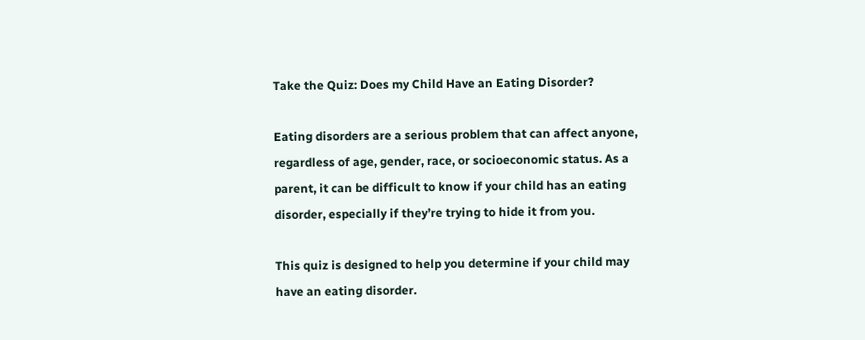Take the Quiz: Does my Child Have an Eating Disorder?

Eating disorders are a serious problem that can affect anyone, regardless of age, gender, race, or socioeconomic status. As a parent, it can be difficult to know if your child has an eating disorder, especially if they’re trying to hide it from you.

This quiz is designed to help you determine if your child may have an eating disorder.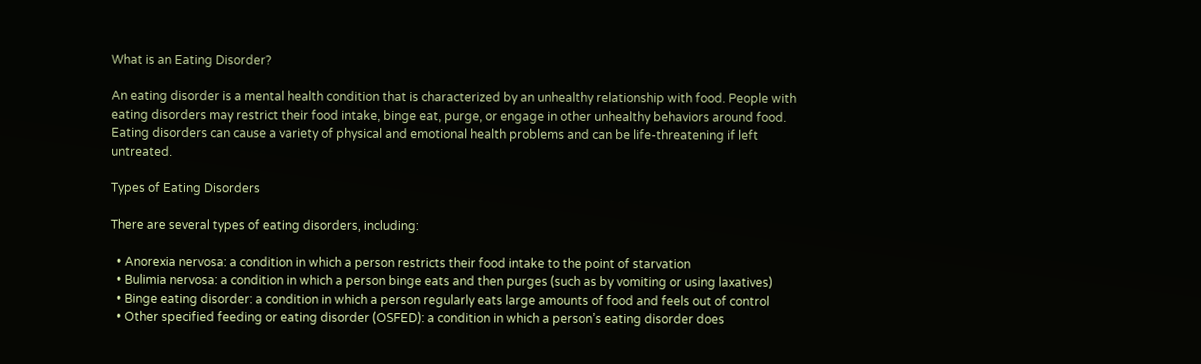What is an Eating Disorder?

An eating disorder is a mental health condition that is characterized by an unhealthy relationship with food. People with eating disorders may restrict their food intake, binge eat, purge, or engage in other unhealthy behaviors around food. Eating disorders can cause a variety of physical and emotional health problems and can be life-threatening if left untreated.

Types of Eating Disorders

There are several types of eating disorders, including:

  • Anorexia nervosa: a condition in which a person restricts their food intake to the point of starvation
  • Bulimia nervosa: a condition in which a person binge eats and then purges (such as by vomiting or using laxatives)
  • Binge eating disorder: a condition in which a person regularly eats large amounts of food and feels out of control
  • Other specified feeding or eating disorder (OSFED): a condition in which a person’s eating disorder does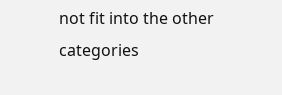not fit into the other categories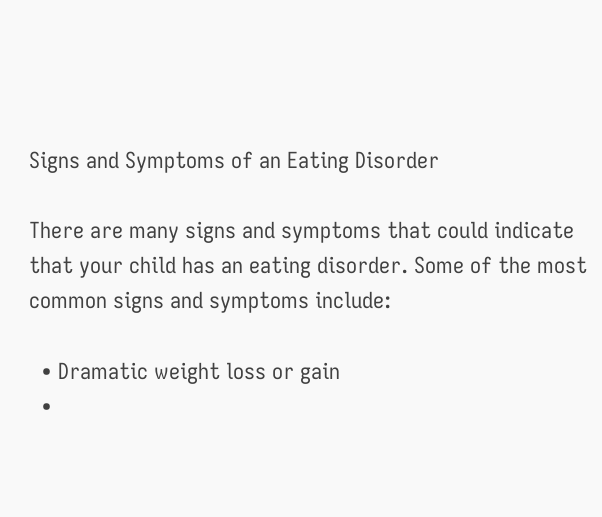Signs and Symptoms of an Eating Disorder

There are many signs and symptoms that could indicate that your child has an eating disorder. Some of the most common signs and symptoms include:

  • Dramatic weight loss or gain
  •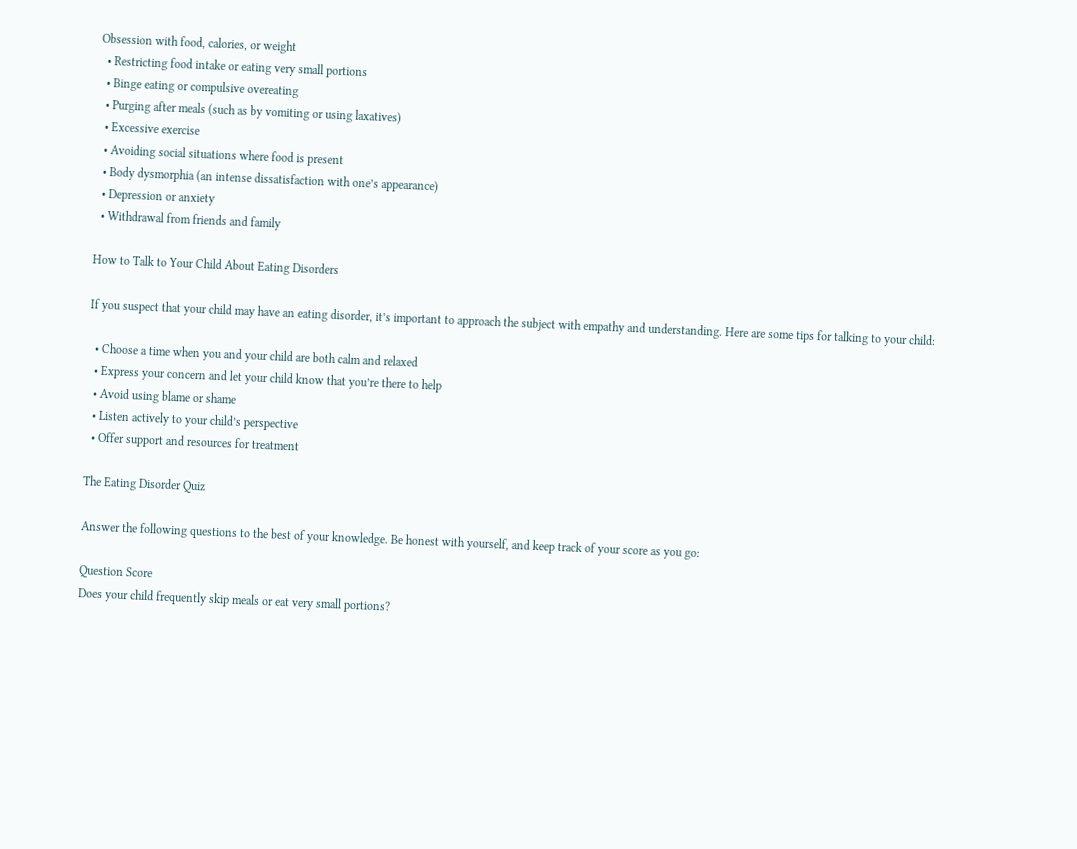Obsession with food, calories, or weight
  • Restricting food intake or eating very small portions
  • Binge eating or compulsive overeating
  • Purging after meals (such as by vomiting or using laxatives)
  • Excessive exercise
  • Avoiding social situations where food is present
  • Body dysmorphia (an intense dissatisfaction with one’s appearance)
  • Depression or anxiety
  • Withdrawal from friends and family

How to Talk to Your Child About Eating Disorders

If you suspect that your child may have an eating disorder, it’s important to approach the subject with empathy and understanding. Here are some tips for talking to your child:

  • Choose a time when you and your child are both calm and relaxed
  • Express your concern and let your child know that you’re there to help
  • Avoid using blame or shame
  • Listen actively to your child’s perspective
  • Offer support and resources for treatment

The Eating Disorder Quiz

Answer the following questions to the best of your knowledge. Be honest with yourself, and keep track of your score as you go:

Question Score
Does your child frequently skip meals or eat very small portions?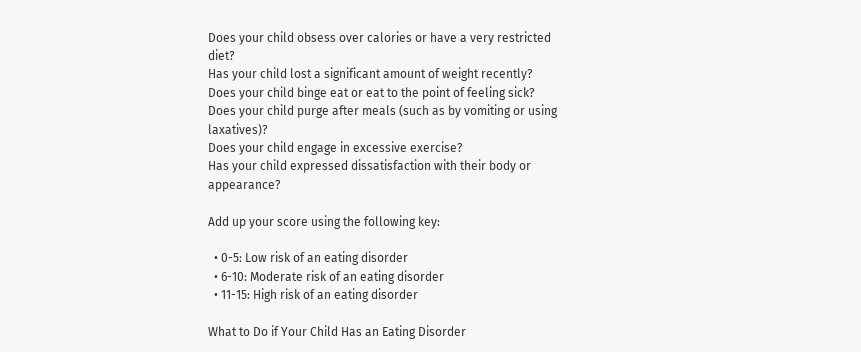Does your child obsess over calories or have a very restricted diet?
Has your child lost a significant amount of weight recently?
Does your child binge eat or eat to the point of feeling sick?
Does your child purge after meals (such as by vomiting or using laxatives)?
Does your child engage in excessive exercise?
Has your child expressed dissatisfaction with their body or appearance?

Add up your score using the following key:

  • 0-5: Low risk of an eating disorder
  • 6-10: Moderate risk of an eating disorder
  • 11-15: High risk of an eating disorder

What to Do if Your Child Has an Eating Disorder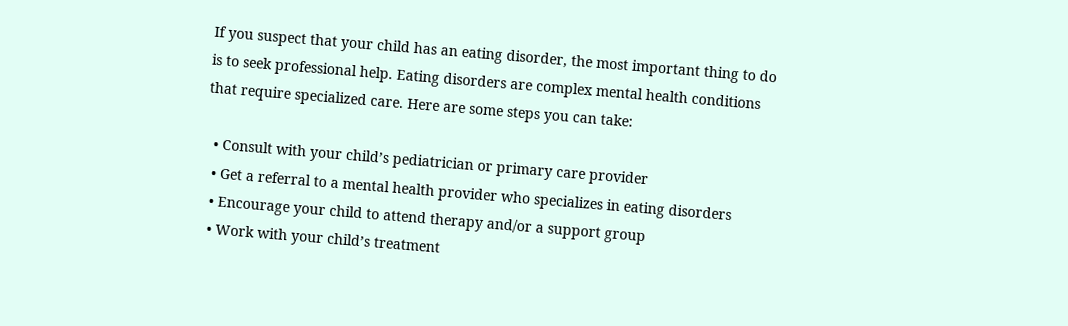If you suspect that your child has an eating disorder, the most important thing to do is to seek professional help. Eating disorders are complex mental health conditions that require specialized care. Here are some steps you can take:

  • Consult with your child’s pediatrician or primary care provider
  • Get a referral to a mental health provider who specializes in eating disorders
  • Encourage your child to attend therapy and/or a support group
  • Work with your child’s treatment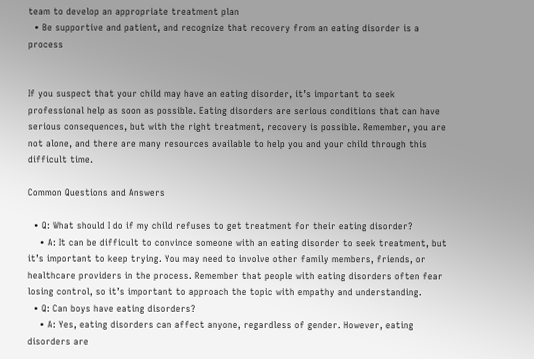team to develop an appropriate treatment plan
  • Be supportive and patient, and recognize that recovery from an eating disorder is a process


If you suspect that your child may have an eating disorder, it’s important to seek professional help as soon as possible. Eating disorders are serious conditions that can have serious consequences, but with the right treatment, recovery is possible. Remember, you are not alone, and there are many resources available to help you and your child through this difficult time.

Common Questions and Answers

  • Q: What should I do if my child refuses to get treatment for their eating disorder?
    • A: It can be difficult to convince someone with an eating disorder to seek treatment, but it’s important to keep trying. You may need to involve other family members, friends, or healthcare providers in the process. Remember that people with eating disorders often fear losing control, so it’s important to approach the topic with empathy and understanding.
  • Q: Can boys have eating disorders?
    • A: Yes, eating disorders can affect anyone, regardless of gender. However, eating disorders are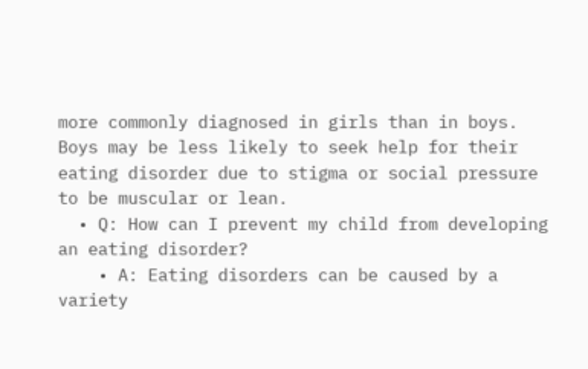more commonly diagnosed in girls than in boys. Boys may be less likely to seek help for their eating disorder due to stigma or social pressure to be muscular or lean.
  • Q: How can I prevent my child from developing an eating disorder?
    • A: Eating disorders can be caused by a variety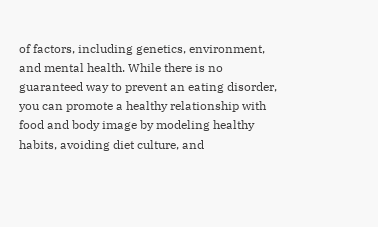of factors, including genetics, environment, and mental health. While there is no guaranteed way to prevent an eating disorder, you can promote a healthy relationship with food and body image by modeling healthy habits, avoiding diet culture, and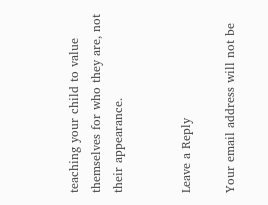teaching your child to value themselves for who they are, not their appearance.


Leave a Reply

Your email address will not be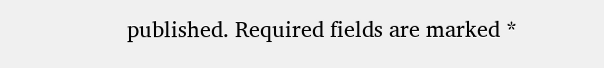published. Required fields are marked *